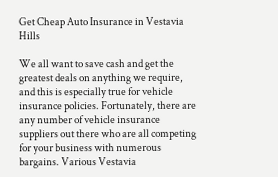Get Cheap Auto Insurance in Vestavia Hills

We all want to save cash and get the greatest deals on anything we require, and this is especially true for vehicle insurance policies. Fortunately, there are any number of vehicle insurance suppliers out there who are all competing for your business with numerous bargains. Various Vestavia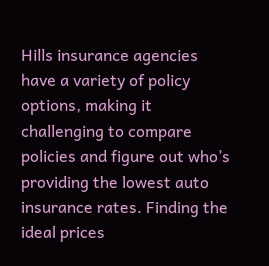Hills insurance agencies have a variety of policy options, making it challenging to compare policies and figure out who’s providing the lowest auto insurance rates. Finding the ideal prices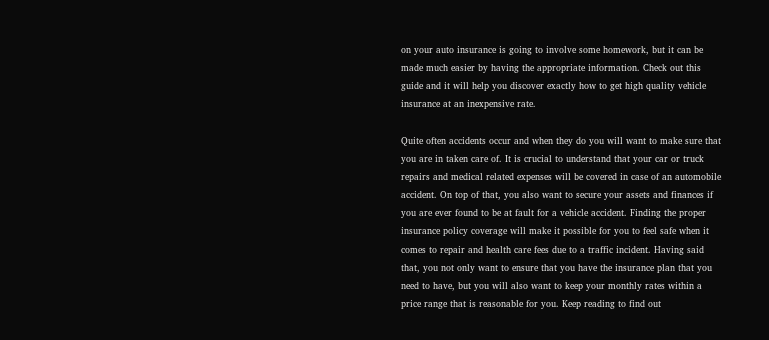on your auto insurance is going to involve some homework, but it can be made much easier by having the appropriate information. Check out this guide and it will help you discover exactly how to get high quality vehicle insurance at an inexpensive rate.

Quite often accidents occur and when they do you will want to make sure that you are in taken care of. It is crucial to understand that your car or truck repairs and medical related expenses will be covered in case of an automobile accident. On top of that, you also want to secure your assets and finances if you are ever found to be at fault for a vehicle accident. Finding the proper insurance policy coverage will make it possible for you to feel safe when it comes to repair and health care fees due to a traffic incident. Having said that, you not only want to ensure that you have the insurance plan that you need to have, but you will also want to keep your monthly rates within a price range that is reasonable for you. Keep reading to find out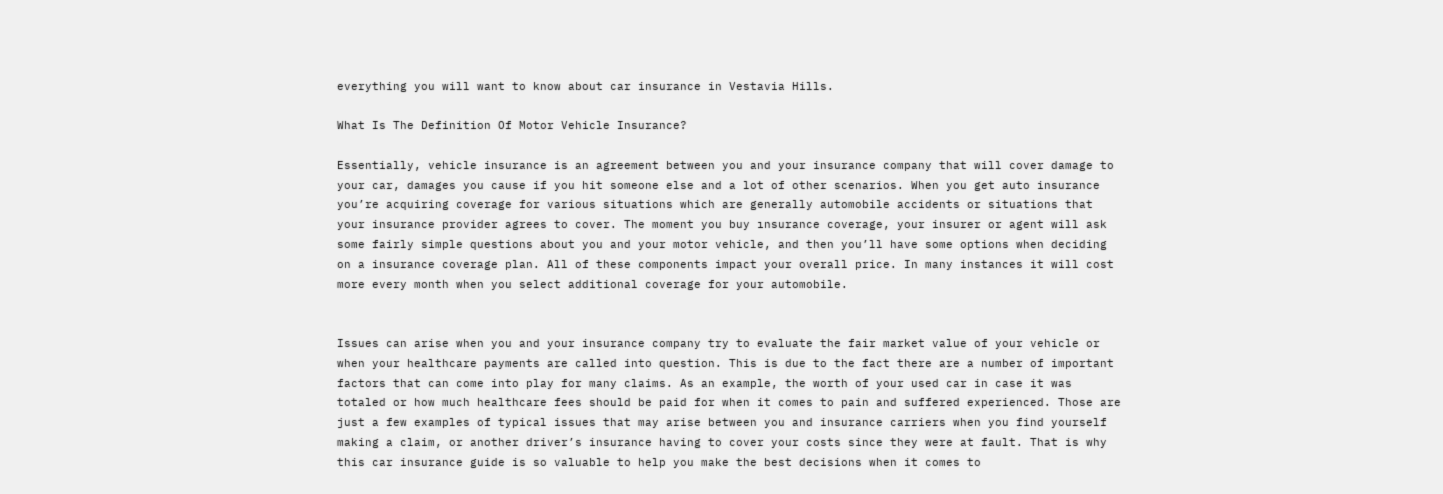everything you will want to know about car insurance in Vestavia Hills.

What Is The Definition Of Motor Vehicle Insurance?

Essentially, vehicle insurance is an agreement between you and your insurance company that will cover damage to your car, damages you cause if you hit someone else and a lot of other scenarios. When you get auto insurance you’re acquiring coverage for various situations which are generally automobile accidents or situations that your insurance provider agrees to cover. The moment you buy ınsurance coverage, your insurer or agent will ask some fairly simple questions about you and your motor vehicle, and then you’ll have some options when deciding on a insurance coverage plan. All of these components impact your overall price. In many instances it will cost more every month when you select additional coverage for your automobile.


Issues can arise when you and your insurance company try to evaluate the fair market value of your vehicle or when your healthcare payments are called into question. This is due to the fact there are a number of important factors that can come into play for many claims. As an example, the worth of your used car in case it was totaled or how much healthcare fees should be paid for when it comes to pain and suffered experienced. Those are just a few examples of typical issues that may arise between you and insurance carriers when you find yourself making a claim, or another driver’s insurance having to cover your costs since they were at fault. That is why this car insurance guide is so valuable to help you make the best decisions when it comes to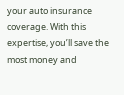your auto insurance coverage. With this expertise, you’ll save the most money and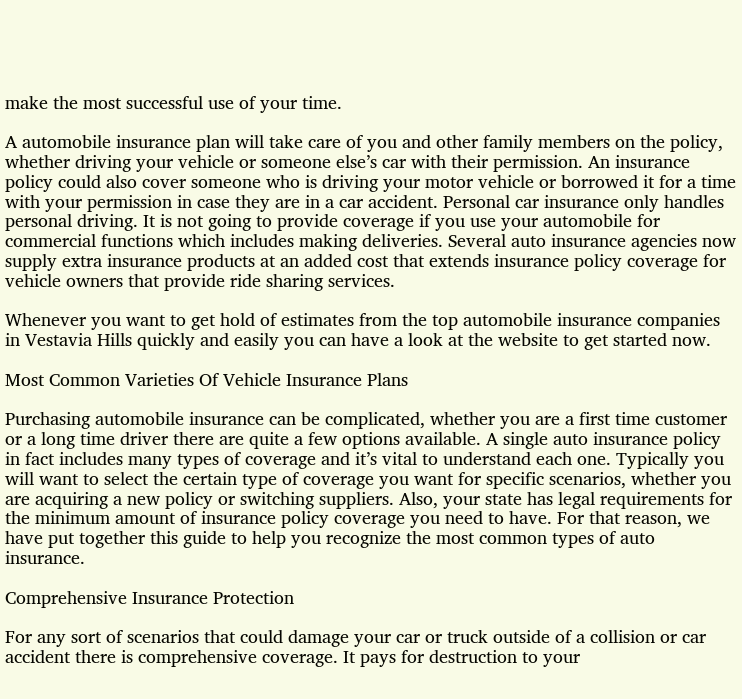make the most successful use of your time.

A automobile insurance plan will take care of you and other family members on the policy, whether driving your vehicle or someone else’s car with their permission. An insurance policy could also cover someone who is driving your motor vehicle or borrowed it for a time with your permission in case they are in a car accident. Personal car insurance only handles personal driving. It is not going to provide coverage if you use your automobile for commercial functions which includes making deliveries. Several auto insurance agencies now supply extra insurance products at an added cost that extends insurance policy coverage for vehicle owners that provide ride sharing services.

Whenever you want to get hold of estimates from the top automobile insurance companies in Vestavia Hills quickly and easily you can have a look at the website to get started now.

Most Common Varieties Of Vehicle Insurance Plans

Purchasing automobile insurance can be complicated, whether you are a first time customer or a long time driver there are quite a few options available. A single auto insurance policy in fact includes many types of coverage and it’s vital to understand each one. Typically you will want to select the certain type of coverage you want for specific scenarios, whether you are acquiring a new policy or switching suppliers. Also, your state has legal requirements for the minimum amount of insurance policy coverage you need to have. For that reason, we have put together this guide to help you recognize the most common types of auto insurance.

Comprehensive Insurance Protection

For any sort of scenarios that could damage your car or truck outside of a collision or car accident there is comprehensive coverage. It pays for destruction to your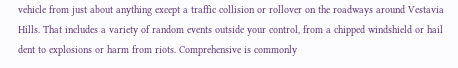vehicle from just about anything except a traffic collision or rollover on the roadways around Vestavia Hills. That includes a variety of random events outside your control, from a chipped windshield or hail dent to explosions or harm from riots. Comprehensive is commonly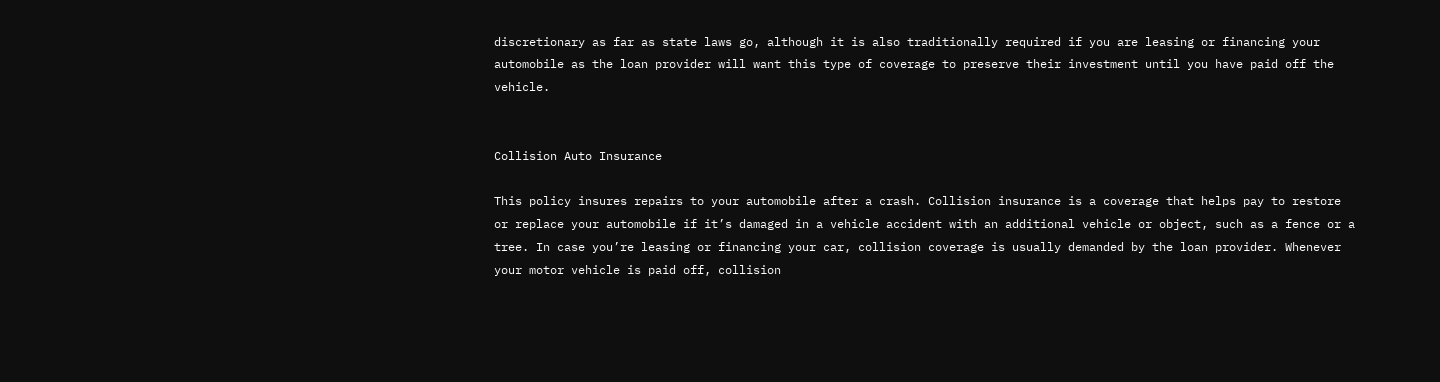discretionary as far as state laws go, although it is also traditionally required if you are leasing or financing your automobile as the loan provider will want this type of coverage to preserve their investment until you have paid off the vehicle.


Collision Auto Insurance

This policy insures repairs to your automobile after a crash. Collision insurance is a coverage that helps pay to restore or replace your automobile if it’s damaged in a vehicle accident with an additional vehicle or object, such as a fence or a tree. In case you’re leasing or financing your car, collision coverage is usually demanded by the loan provider. Whenever your motor vehicle is paid off, collision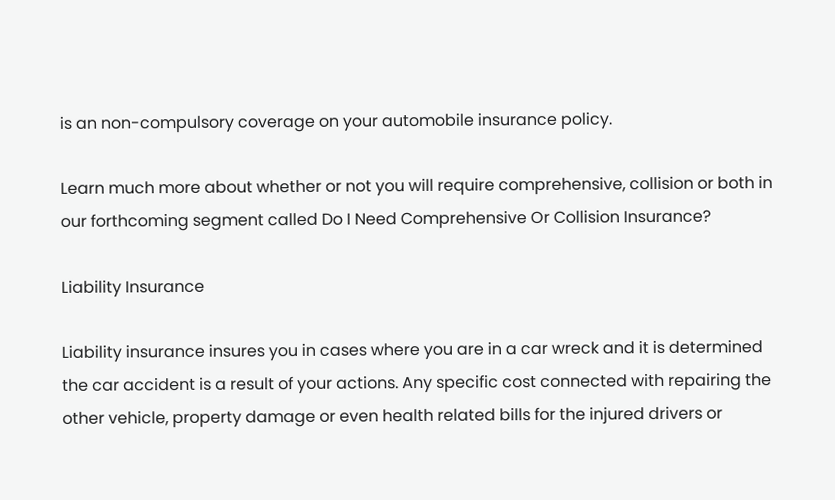is an non-compulsory coverage on your automobile insurance policy.

Learn much more about whether or not you will require comprehensive, collision or both in our forthcoming segment called Do I Need Comprehensive Or Collision Insurance?

Liability Insurance

Liability insurance insures you in cases where you are in a car wreck and it is determined the car accident is a result of your actions. Any specific cost connected with repairing the other vehicle, property damage or even health related bills for the injured drivers or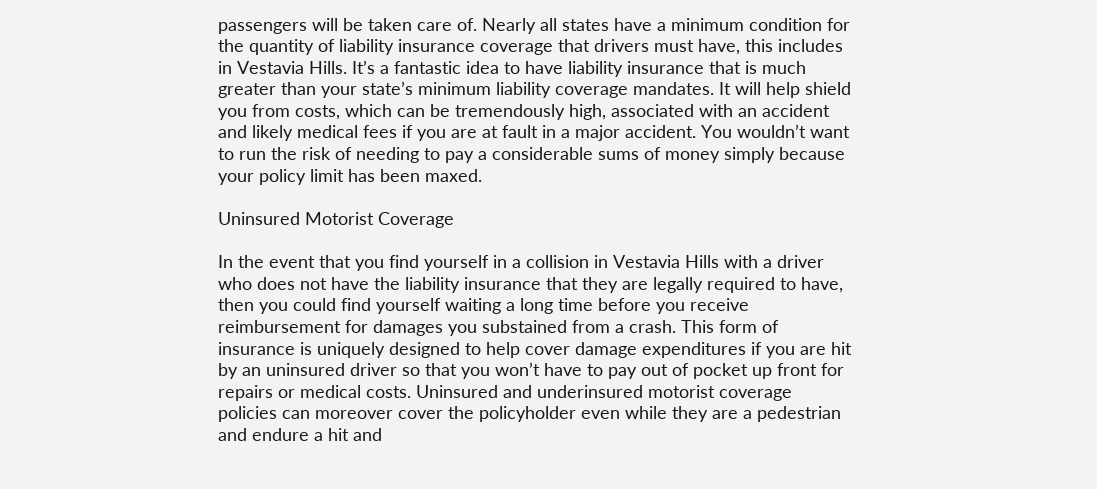passengers will be taken care of. Nearly all states have a minimum condition for the quantity of liability insurance coverage that drivers must have, this includes in Vestavia Hills. It’s a fantastic idea to have liability insurance that is much greater than your state’s minimum liability coverage mandates. It will help shield you from costs, which can be tremendously high, associated with an accident and likely medical fees if you are at fault in a major accident. You wouldn’t want to run the risk of needing to pay a considerable sums of money simply because your policy limit has been maxed.

Uninsured Motorist Coverage

In the event that you find yourself in a collision in Vestavia Hills with a driver who does not have the liability insurance that they are legally required to have, then you could find yourself waiting a long time before you receive reimbursement for damages you substained from a crash. This form of insurance is uniquely designed to help cover damage expenditures if you are hit by an uninsured driver so that you won’t have to pay out of pocket up front for repairs or medical costs. Uninsured and underinsured motorist coverage policies can moreover cover the policyholder even while they are a pedestrian and endure a hit and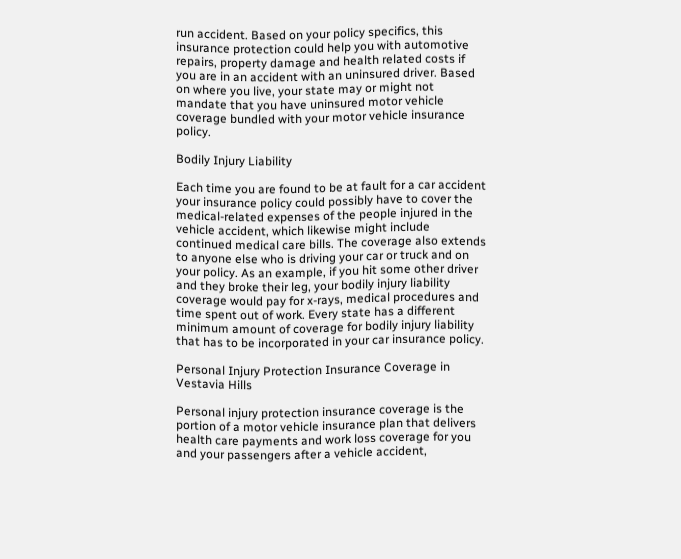run accident. Based on your policy specifics, this insurance protection could help you with automotive repairs, property damage and health related costs if you are in an accident with an uninsured driver. Based on where you live, your state may or might not mandate that you have uninsured motor vehicle coverage bundled with your motor vehicle insurance policy.

Bodily Injury Liability

Each time you are found to be at fault for a car accident your insurance policy could possibly have to cover the medical-related expenses of the people injured in the vehicle accident, which likewise might include continued medical care bills. The coverage also extends to anyone else who is driving your car or truck and on your policy. As an example, if you hit some other driver and they broke their leg, your bodily injury liability coverage would pay for x-rays, medical procedures and time spent out of work. Every state has a different minimum amount of coverage for bodily injury liability that has to be incorporated in your car insurance policy.

Personal Injury Protection Insurance Coverage in Vestavia Hills

Personal injury protection insurance coverage is the portion of a motor vehicle insurance plan that delivers health care payments and work loss coverage for you and your passengers after a vehicle accident,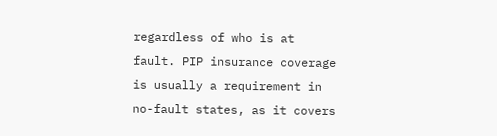regardless of who is at fault. PIP insurance coverage is usually a requirement in no-fault states, as it covers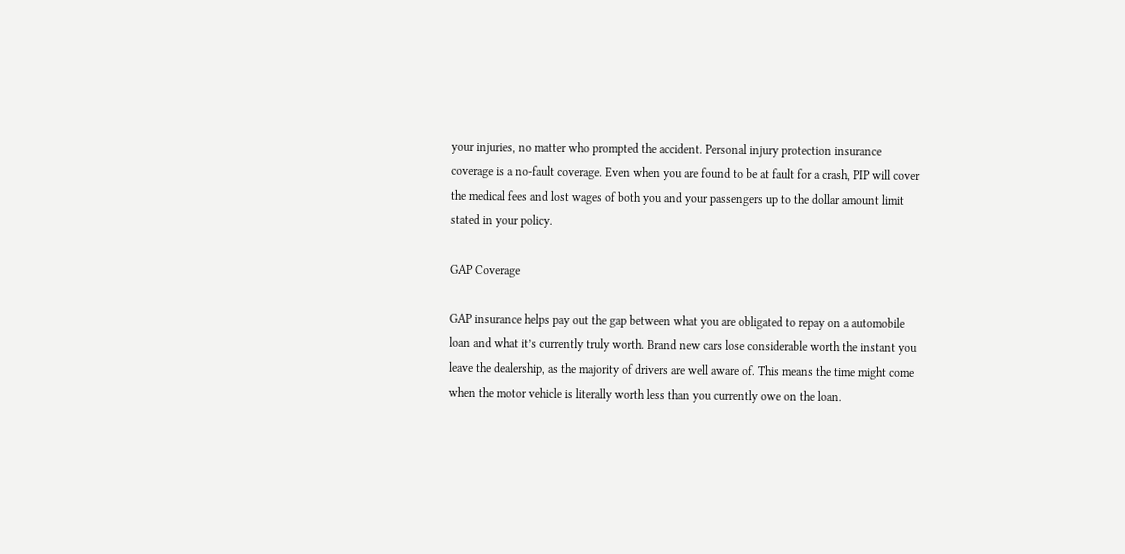your injuries, no matter who prompted the accident. Personal injury protection insurance coverage is a no-fault coverage. Even when you are found to be at fault for a crash, PIP will cover the medical fees and lost wages of both you and your passengers up to the dollar amount limit stated in your policy.

GAP Coverage

GAP insurance helps pay out the gap between what you are obligated to repay on a automobile loan and what it’s currently truly worth. Brand new cars lose considerable worth the instant you leave the dealership, as the majority of drivers are well aware of. This means the time might come when the motor vehicle is literally worth less than you currently owe on the loan.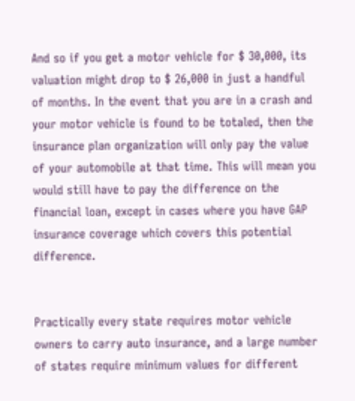And so if you get a motor vehicle for $ 30,000, its valuation might drop to $ 26,000 in just a handful of months. In the event that you are in a crash and your motor vehicle is found to be totaled, then the insurance plan organization will only pay the value of your automobile at that time. This will mean you would still have to pay the difference on the financial loan, except in cases where you have GAP insurance coverage which covers this potential difference.


Practically every state requires motor vehicle owners to carry auto insurance, and a large number of states require minimum values for different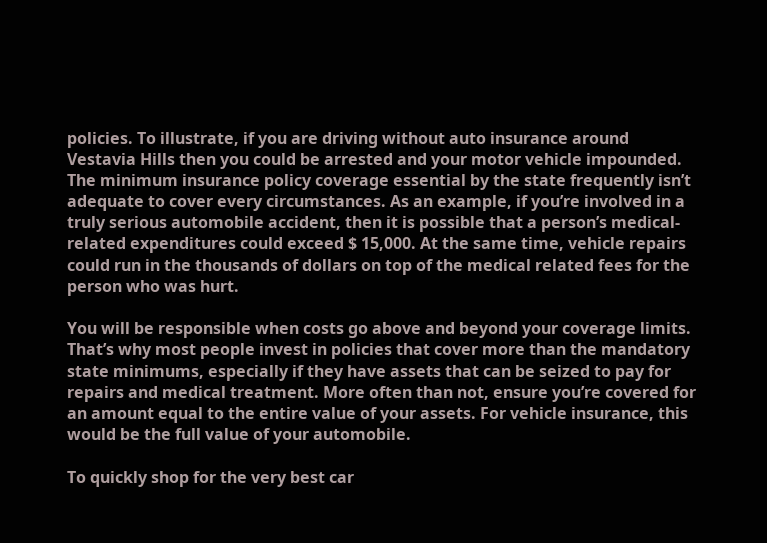policies. To illustrate, if you are driving without auto insurance around Vestavia Hills then you could be arrested and your motor vehicle impounded. The minimum insurance policy coverage essential by the state frequently isn’t adequate to cover every circumstances. As an example, if you’re involved in a truly serious automobile accident, then it is possible that a person’s medical-related expenditures could exceed $ 15,000. At the same time, vehicle repairs could run in the thousands of dollars on top of the medical related fees for the person who was hurt.

You will be responsible when costs go above and beyond your coverage limits. That’s why most people invest in policies that cover more than the mandatory state minimums, especially if they have assets that can be seized to pay for repairs and medical treatment. More often than not, ensure you’re covered for an amount equal to the entire value of your assets. For vehicle insurance, this would be the full value of your automobile.

To quickly shop for the very best car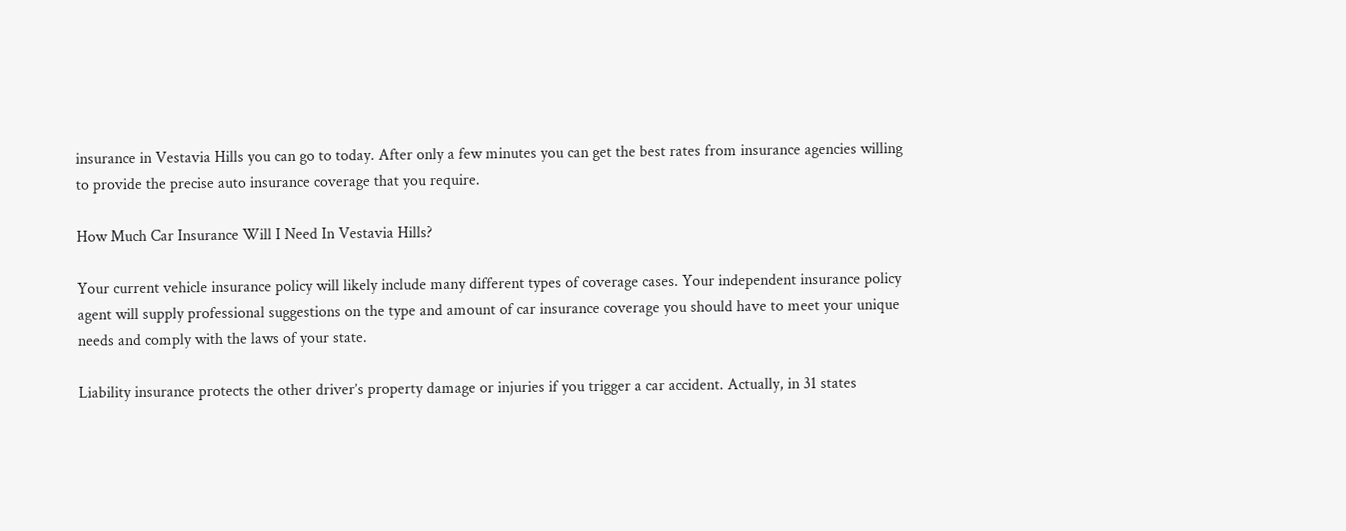insurance in Vestavia Hills you can go to today. After only a few minutes you can get the best rates from insurance agencies willing to provide the precise auto insurance coverage that you require.

How Much Car Insurance Will I Need In Vestavia Hills?

Your current vehicle insurance policy will likely include many different types of coverage cases. Your independent insurance policy agent will supply professional suggestions on the type and amount of car insurance coverage you should have to meet your unique needs and comply with the laws of your state.

Liability insurance protects the other driver’s property damage or injuries if you trigger a car accident. Actually, in 31 states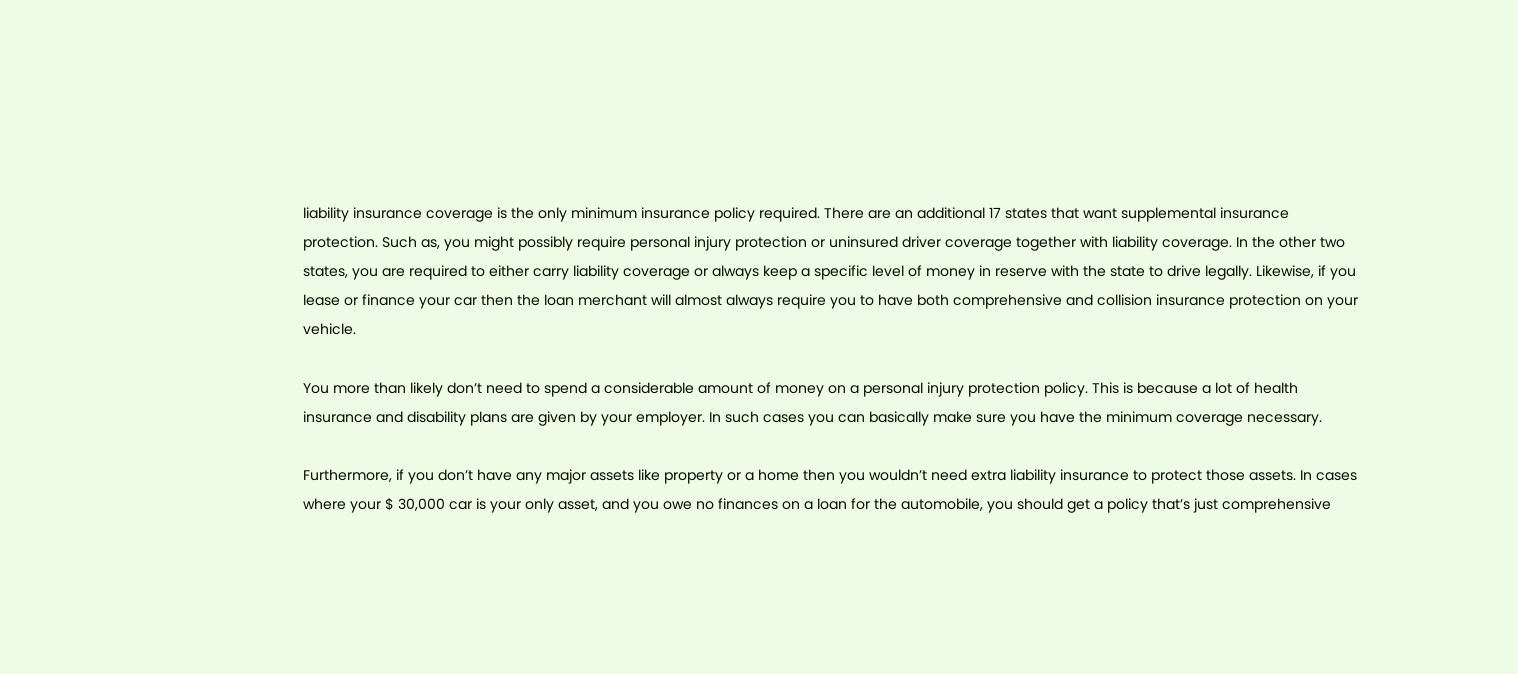liability insurance coverage is the only minimum insurance policy required. There are an additional 17 states that want supplemental insurance protection. Such as, you might possibly require personal injury protection or uninsured driver coverage together with liability coverage. In the other two states, you are required to either carry liability coverage or always keep a specific level of money in reserve with the state to drive legally. Likewise, if you lease or finance your car then the loan merchant will almost always require you to have both comprehensive and collision insurance protection on your vehicle.

You more than likely don’t need to spend a considerable amount of money on a personal injury protection policy. This is because a lot of health insurance and disability plans are given by your employer. In such cases you can basically make sure you have the minimum coverage necessary.

Furthermore, if you don’t have any major assets like property or a home then you wouldn’t need extra liability insurance to protect those assets. In cases where your $ 30,000 car is your only asset, and you owe no finances on a loan for the automobile, you should get a policy that’s just comprehensive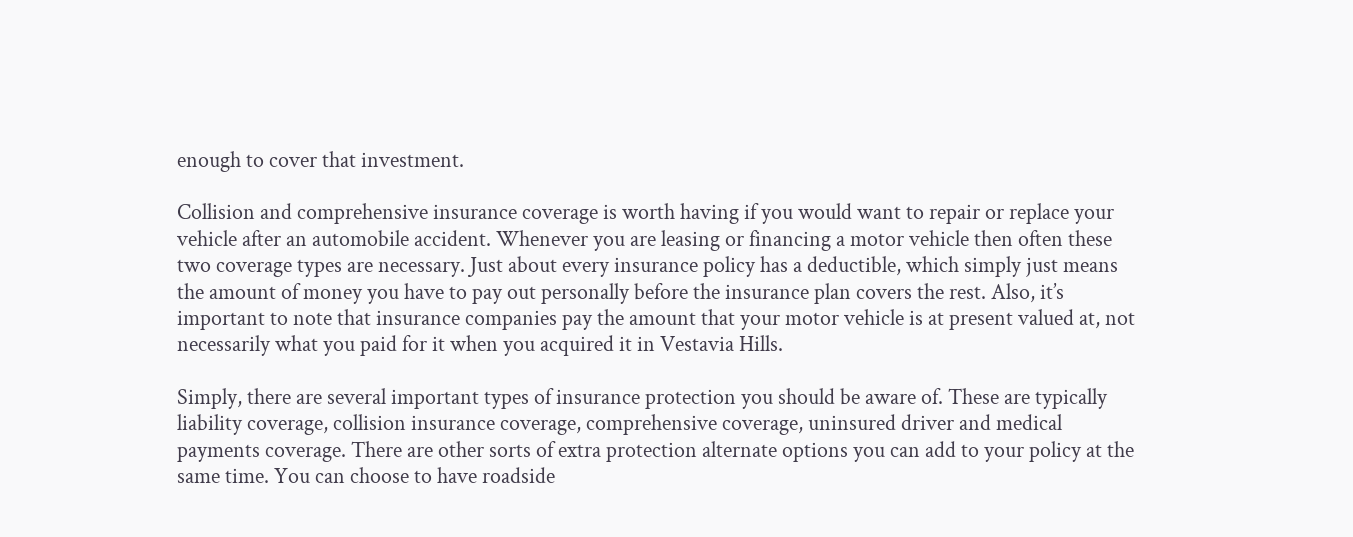enough to cover that investment.

Collision and comprehensive insurance coverage is worth having if you would want to repair or replace your vehicle after an automobile accident. Whenever you are leasing or financing a motor vehicle then often these two coverage types are necessary. Just about every insurance policy has a deductible, which simply just means the amount of money you have to pay out personally before the insurance plan covers the rest. Also, it’s important to note that insurance companies pay the amount that your motor vehicle is at present valued at, not necessarily what you paid for it when you acquired it in Vestavia Hills.

Simply, there are several important types of insurance protection you should be aware of. These are typically liability coverage, collision insurance coverage, comprehensive coverage, uninsured driver and medical payments coverage. There are other sorts of extra protection alternate options you can add to your policy at the same time. You can choose to have roadside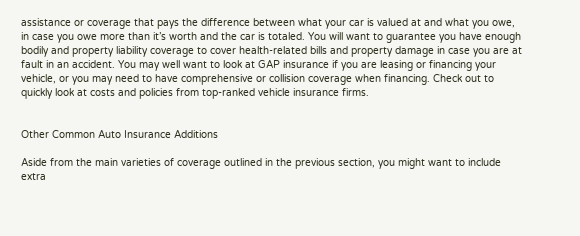assistance or coverage that pays the difference between what your car is valued at and what you owe, in case you owe more than it’s worth and the car is totaled. You will want to guarantee you have enough bodily and property liability coverage to cover health-related bills and property damage in case you are at fault in an accident. You may well want to look at GAP insurance if you are leasing or financing your vehicle, or you may need to have comprehensive or collision coverage when financing. Check out to quickly look at costs and policies from top-ranked vehicle insurance firms.


Other Common Auto Insurance Additions

Aside from the main varieties of coverage outlined in the previous section, you might want to include extra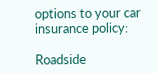options to your car insurance policy:

Roadside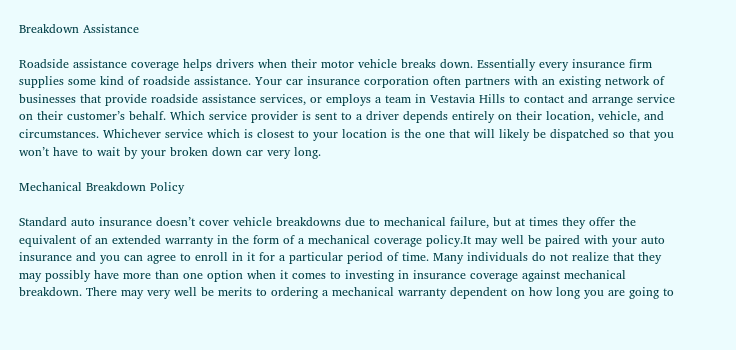Breakdown Assistance

Roadside assistance coverage helps drivers when their motor vehicle breaks down. Essentially every insurance firm supplies some kind of roadside assistance. Your car insurance corporation often partners with an existing network of businesses that provide roadside assistance services, or employs a team in Vestavia Hills to contact and arrange service on their customer’s behalf. Which service provider is sent to a driver depends entirely on their location, vehicle, and circumstances. Whichever service which is closest to your location is the one that will likely be dispatched so that you won’t have to wait by your broken down car very long.

Mechanical Breakdown Policy

Standard auto insurance doesn’t cover vehicle breakdowns due to mechanical failure, but at times they offer the equivalent of an extended warranty in the form of a mechanical coverage policy.It may well be paired with your auto insurance and you can agree to enroll in it for a particular period of time. Many individuals do not realize that they may possibly have more than one option when it comes to investing in insurance coverage against mechanical breakdown. There may very well be merits to ordering a mechanical warranty dependent on how long you are going to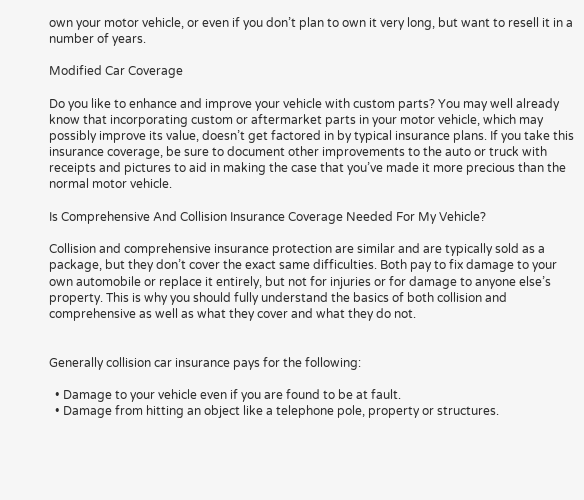own your motor vehicle, or even if you don’t plan to own it very long, but want to resell it in a number of years.

Modified Car Coverage

Do you like to enhance and improve your vehicle with custom parts? You may well already know that incorporating custom or aftermarket parts in your motor vehicle, which may possibly improve its value, doesn’t get factored in by typical insurance plans. If you take this insurance coverage, be sure to document other improvements to the auto or truck with receipts and pictures to aid in making the case that you’ve made it more precious than the normal motor vehicle.

Is Comprehensive And Collision Insurance Coverage Needed For My Vehicle?

Collision and comprehensive insurance protection are similar and are typically sold as a package, but they don’t cover the exact same difficulties. Both pay to fix damage to your own automobile or replace it entirely, but not for injuries or for damage to anyone else’s property. This is why you should fully understand the basics of both collision and comprehensive as well as what they cover and what they do not.


Generally collision car insurance pays for the following:

  • Damage to your vehicle even if you are found to be at fault.
  • Damage from hitting an object like a telephone pole, property or structures.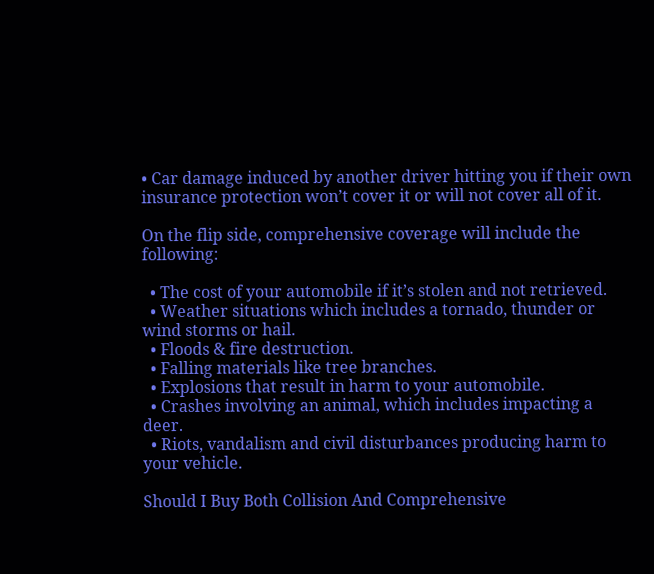• Car damage induced by another driver hitting you if their own insurance protection won’t cover it or will not cover all of it.

On the flip side, comprehensive coverage will include the following:

  • The cost of your automobile if it’s stolen and not retrieved.
  • Weather situations which includes a tornado, thunder or wind storms or hail.
  • Floods & fire destruction.
  • Falling materials like tree branches.
  • Explosions that result in harm to your automobile.
  • Crashes involving an animal, which includes impacting a deer.
  • Riots, vandalism and civil disturbances producing harm to your vehicle.

Should I Buy Both Collision And Comprehensive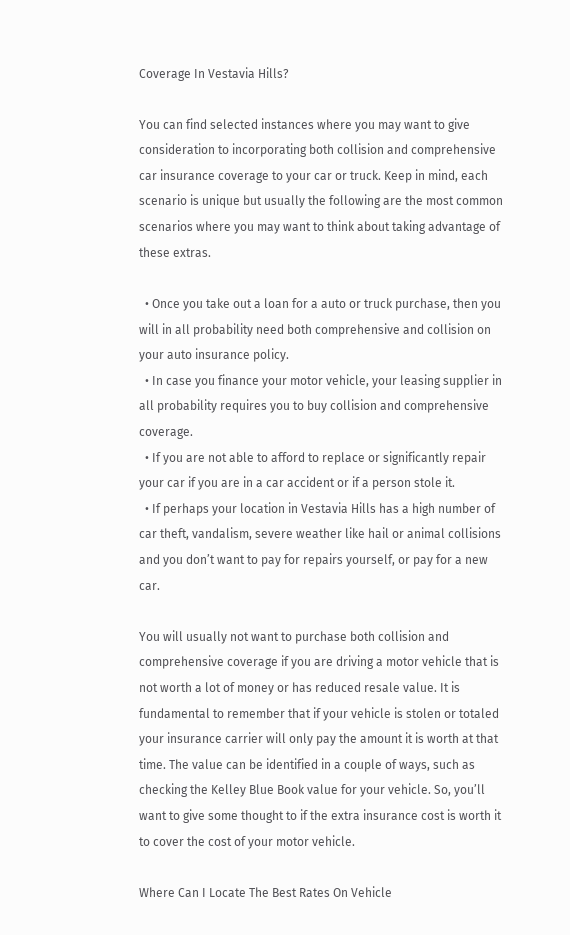Coverage In Vestavia Hills?

You can find selected instances where you may want to give consideration to incorporating both collision and comprehensive car insurance coverage to your car or truck. Keep in mind, each scenario is unique but usually the following are the most common scenarios where you may want to think about taking advantage of these extras.

  • Once you take out a loan for a auto or truck purchase, then you will in all probability need both comprehensive and collision on your auto insurance policy.
  • In case you finance your motor vehicle, your leasing supplier in all probability requires you to buy collision and comprehensive coverage.
  • If you are not able to afford to replace or significantly repair your car if you are in a car accident or if a person stole it.
  • If perhaps your location in Vestavia Hills has a high number of car theft, vandalism, severe weather like hail or animal collisions and you don’t want to pay for repairs yourself, or pay for a new car.

You will usually not want to purchase both collision and comprehensive coverage if you are driving a motor vehicle that is not worth a lot of money or has reduced resale value. It is fundamental to remember that if your vehicle is stolen or totaled your insurance carrier will only pay the amount it is worth at that time. The value can be identified in a couple of ways, such as checking the Kelley Blue Book value for your vehicle. So, you’ll want to give some thought to if the extra insurance cost is worth it to cover the cost of your motor vehicle.

Where Can I Locate The Best Rates On Vehicle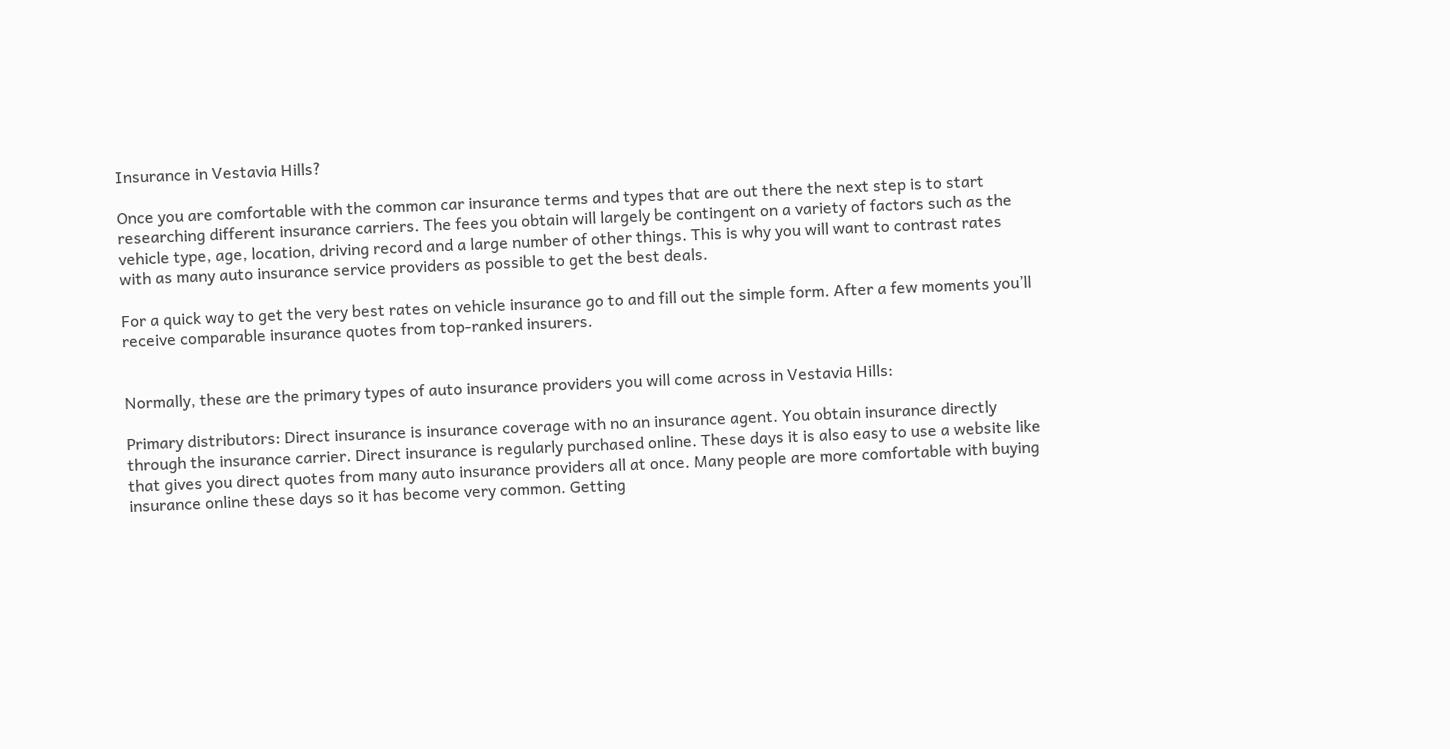Insurance in Vestavia Hills?

Once you are comfortable with the common car insurance terms and types that are out there the next step is to start researching different insurance carriers. The fees you obtain will largely be contingent on a variety of factors such as the vehicle type, age, location, driving record and a large number of other things. This is why you will want to contrast rates with as many auto insurance service providers as possible to get the best deals.

For a quick way to get the very best rates on vehicle insurance go to and fill out the simple form. After a few moments you’ll receive comparable insurance quotes from top-ranked insurers.


Normally, these are the primary types of auto insurance providers you will come across in Vestavia Hills:

Primary distributors: Direct insurance is insurance coverage with no an insurance agent. You obtain insurance directly through the insurance carrier. Direct insurance is regularly purchased online. These days it is also easy to use a website like that gives you direct quotes from many auto insurance providers all at once. Many people are more comfortable with buying insurance online these days so it has become very common. Getting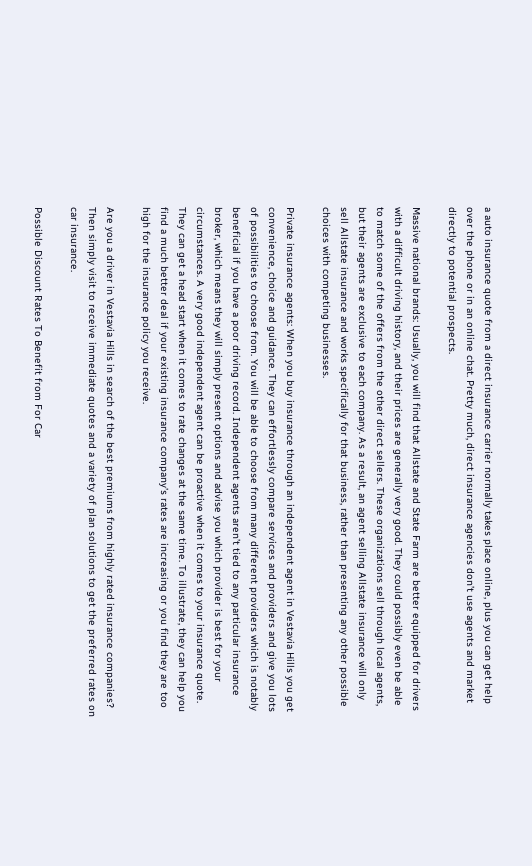a auto insurance quote from a direct insurance carrier normally takes place online, plus you can get help over the phone or in an online chat. Pretty much, direct insurance agencies don’t use agents and market directly to potential prospects.

Massive national brands: Usually, you will find that Allstate and State Farm are better equipped for drivers with a difficult driving history, and their prices are generally very good. They could possibly even be able to match some of the offers from the other direct sellers. These organizations sell through local agents, but their agents are exclusive to each company. As a result, an agent selling Allstate insurance will only sell Allstate insurance and works specifically for that business, rather than presenting any other possible choices with competing businesses.

Private insurance agents: When you buy insurance through an independent agent in Vestavia Hills you get convenience, choice and guidance. They can effortlessly compare services and providers and give you lots of possibilities to choose from. You will be able to choose from many different providers which is notably beneficial if you have a poor driving record. Independent agents aren’t tied to any particular insurance broker, which means they will simply present options and advise you which provider is best for your circumstances. A very good independent agent can be proactive when it comes to your insurance quote. They can get a head start when it comes to rate changes at the same time. To illustrate, they can help you find a much better deal if your existing insurance company’s rates are increasing or you find they are too high for the insurance policy you receive.

Are you a driver in Vestavia Hills in search of the best premiums from highly rated insurance companies? Then simply visit to receive immediate quotes and a variety of plan solutions to get the preferred rates on car insurance.

Possible Discount Rates To Benefit from For Car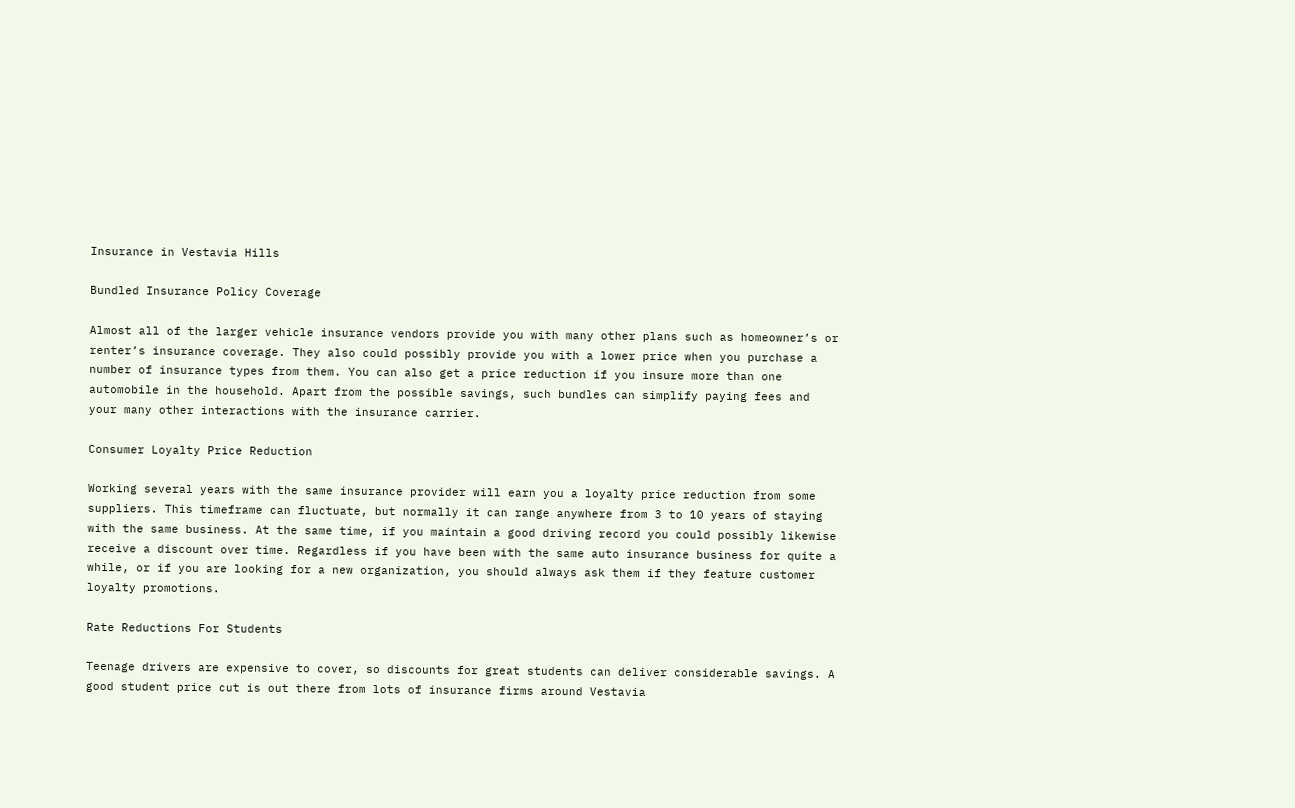Insurance in Vestavia Hills

Bundled Insurance Policy Coverage

Almost all of the larger vehicle insurance vendors provide you with many other plans such as homeowner’s or renter’s insurance coverage. They also could possibly provide you with a lower price when you purchase a number of insurance types from them. You can also get a price reduction if you insure more than one automobile in the household. Apart from the possible savings, such bundles can simplify paying fees and your many other interactions with the insurance carrier.

Consumer Loyalty Price Reduction

Working several years with the same insurance provider will earn you a loyalty price reduction from some suppliers. This timeframe can fluctuate, but normally it can range anywhere from 3 to 10 years of staying with the same business. At the same time, if you maintain a good driving record you could possibly likewise receive a discount over time. Regardless if you have been with the same auto insurance business for quite a while, or if you are looking for a new organization, you should always ask them if they feature customer loyalty promotions.

Rate Reductions For Students

Teenage drivers are expensive to cover, so discounts for great students can deliver considerable savings. A good student price cut is out there from lots of insurance firms around Vestavia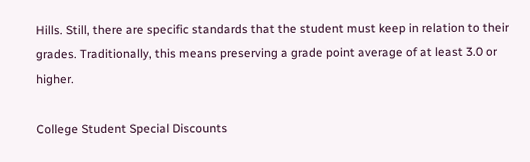Hills. Still, there are specific standards that the student must keep in relation to their grades. Traditionally, this means preserving a grade point average of at least 3.0 or higher.

College Student Special Discounts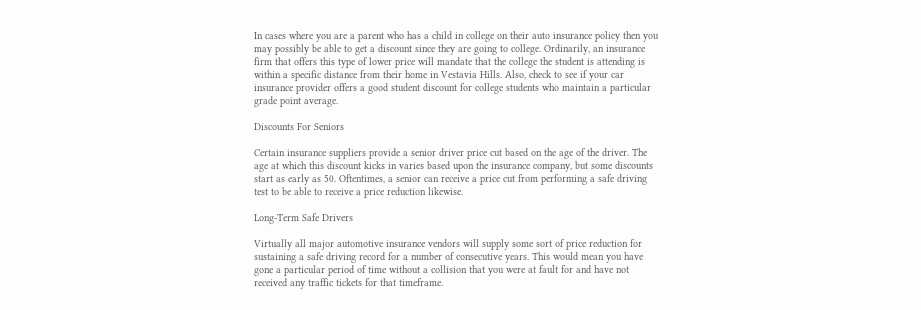In cases where you are a parent who has a child in college on their auto insurance policy then you may possibly be able to get a discount since they are going to college. Ordinarily, an insurance firm that offers this type of lower price will mandate that the college the student is attending is within a specific distance from their home in Vestavia Hills. Also, check to see if your car insurance provider offers a good student discount for college students who maintain a particular grade point average.

Discounts For Seniors

Certain insurance suppliers provide a senior driver price cut based on the age of the driver. The age at which this discount kicks in varies based upon the insurance company, but some discounts start as early as 50. Oftentimes, a senior can receive a price cut from performing a safe driving test to be able to receive a price reduction likewise.

Long-Term Safe Drivers

Virtually all major automotive insurance vendors will supply some sort of price reduction for sustaining a safe driving record for a number of consecutive years. This would mean you have gone a particular period of time without a collision that you were at fault for and have not received any traffic tickets for that timeframe.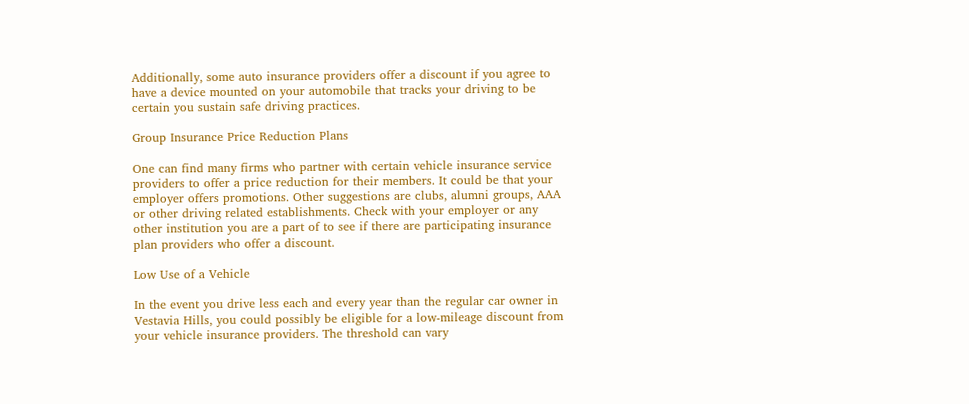Additionally, some auto insurance providers offer a discount if you agree to have a device mounted on your automobile that tracks your driving to be certain you sustain safe driving practices.

Group Insurance Price Reduction Plans

One can find many firms who partner with certain vehicle insurance service providers to offer a price reduction for their members. It could be that your employer offers promotions. Other suggestions are clubs, alumni groups, AAA or other driving related establishments. Check with your employer or any other institution you are a part of to see if there are participating insurance plan providers who offer a discount.

Low Use of a Vehicle

In the event you drive less each and every year than the regular car owner in Vestavia Hills, you could possibly be eligible for a low-mileage discount from your vehicle insurance providers. The threshold can vary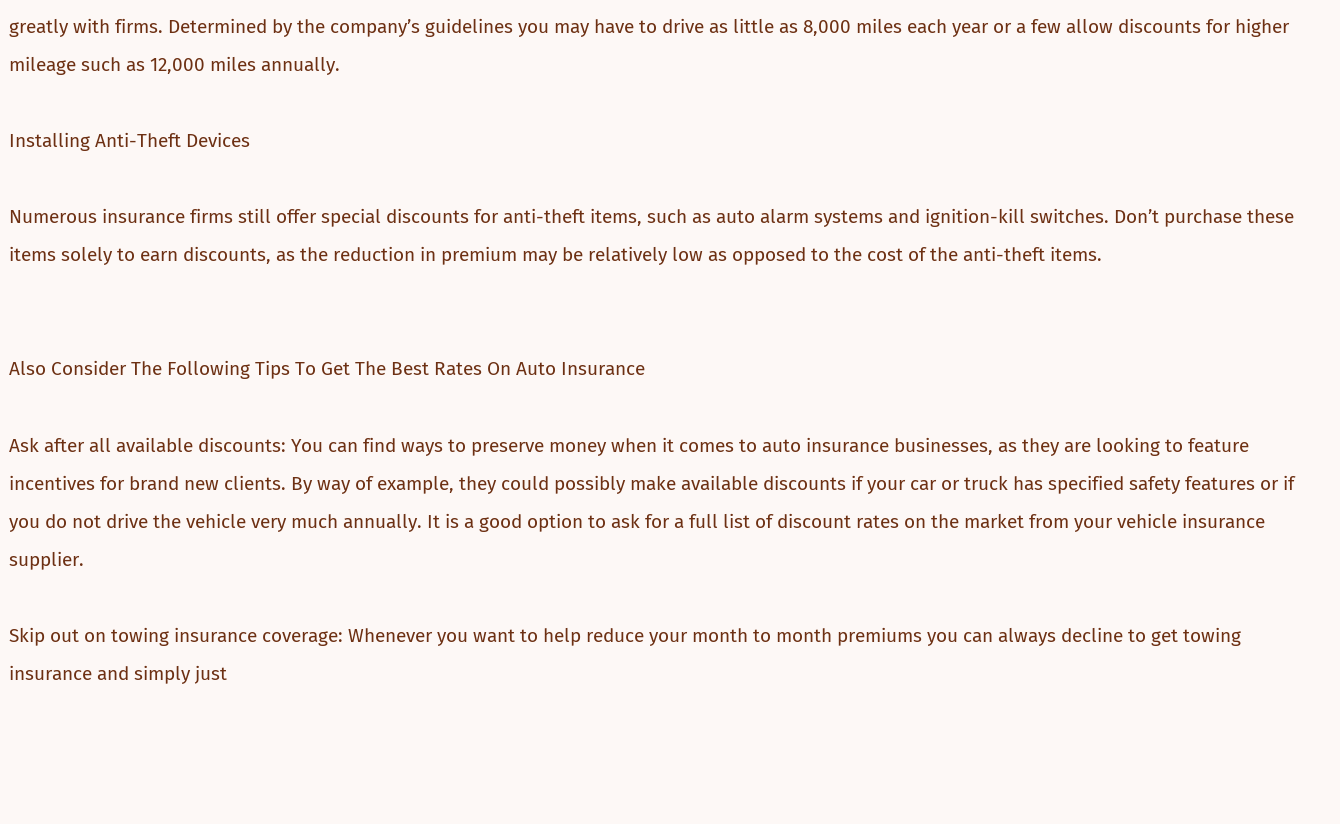greatly with firms. Determined by the company’s guidelines you may have to drive as little as 8,000 miles each year or a few allow discounts for higher mileage such as 12,000 miles annually.

Installing Anti-Theft Devices

Numerous insurance firms still offer special discounts for anti-theft items, such as auto alarm systems and ignition-kill switches. Don’t purchase these items solely to earn discounts, as the reduction in premium may be relatively low as opposed to the cost of the anti-theft items.


Also Consider The Following Tips To Get The Best Rates On Auto Insurance

Ask after all available discounts: You can find ways to preserve money when it comes to auto insurance businesses, as they are looking to feature incentives for brand new clients. By way of example, they could possibly make available discounts if your car or truck has specified safety features or if you do not drive the vehicle very much annually. It is a good option to ask for a full list of discount rates on the market from your vehicle insurance supplier.

Skip out on towing insurance coverage: Whenever you want to help reduce your month to month premiums you can always decline to get towing insurance and simply just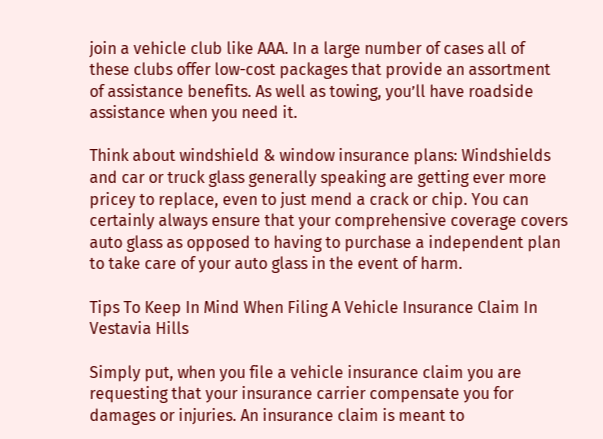join a vehicle club like AAA. In a large number of cases all of these clubs offer low-cost packages that provide an assortment of assistance benefits. As well as towing, you’ll have roadside assistance when you need it.

Think about windshield & window insurance plans: Windshields and car or truck glass generally speaking are getting ever more pricey to replace, even to just mend a crack or chip. You can certainly always ensure that your comprehensive coverage covers auto glass as opposed to having to purchase a independent plan to take care of your auto glass in the event of harm.

Tips To Keep In Mind When Filing A Vehicle Insurance Claim In Vestavia Hills

Simply put, when you file a vehicle insurance claim you are requesting that your insurance carrier compensate you for damages or injuries. An insurance claim is meant to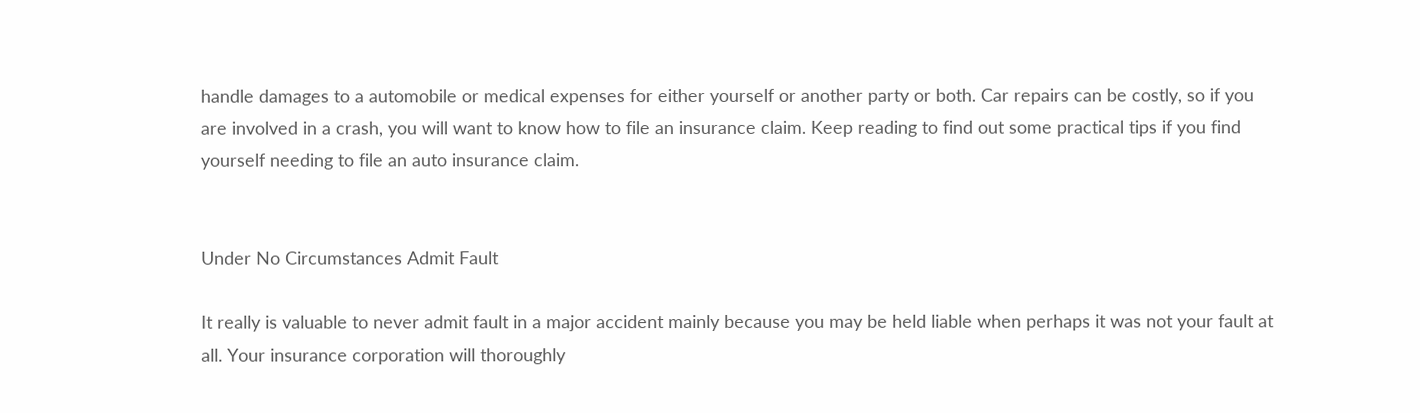handle damages to a automobile or medical expenses for either yourself or another party or both. Car repairs can be costly, so if you are involved in a crash, you will want to know how to file an insurance claim. Keep reading to find out some practical tips if you find yourself needing to file an auto insurance claim.


Under No Circumstances Admit Fault

It really is valuable to never admit fault in a major accident mainly because you may be held liable when perhaps it was not your fault at all. Your insurance corporation will thoroughly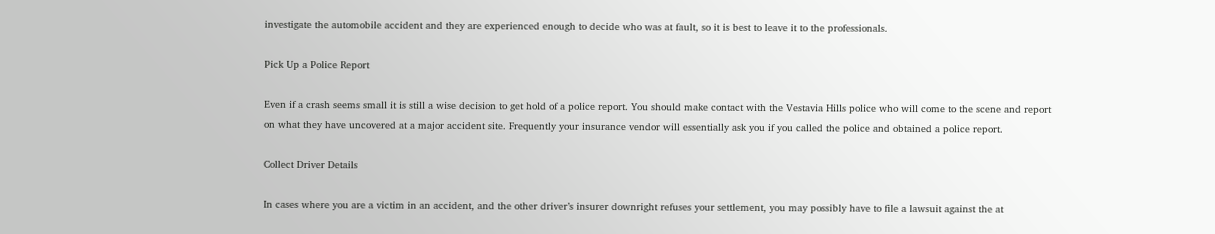investigate the automobile accident and they are experienced enough to decide who was at fault, so it is best to leave it to the professionals.

Pick Up a Police Report

Even if a crash seems small it is still a wise decision to get hold of a police report. You should make contact with the Vestavia Hills police who will come to the scene and report on what they have uncovered at a major accident site. Frequently your insurance vendor will essentially ask you if you called the police and obtained a police report.

Collect Driver Details

In cases where you are a victim in an accident, and the other driver’s insurer downright refuses your settlement, you may possibly have to file a lawsuit against the at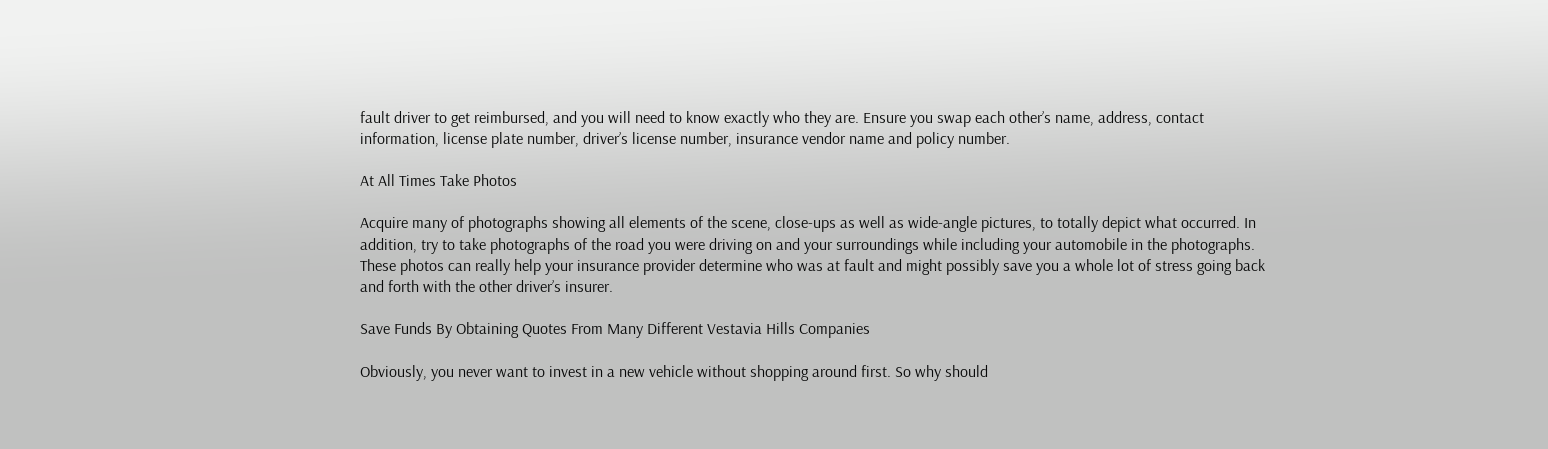fault driver to get reimbursed, and you will need to know exactly who they are. Ensure you swap each other’s name, address, contact information, license plate number, driver’s license number, insurance vendor name and policy number.

At All Times Take Photos

Acquire many of photographs showing all elements of the scene, close-ups as well as wide-angle pictures, to totally depict what occurred. In addition, try to take photographs of the road you were driving on and your surroundings while including your automobile in the photographs. These photos can really help your insurance provider determine who was at fault and might possibly save you a whole lot of stress going back and forth with the other driver’s insurer.

Save Funds By Obtaining Quotes From Many Different Vestavia Hills Companies

Obviously, you never want to invest in a new vehicle without shopping around first. So why should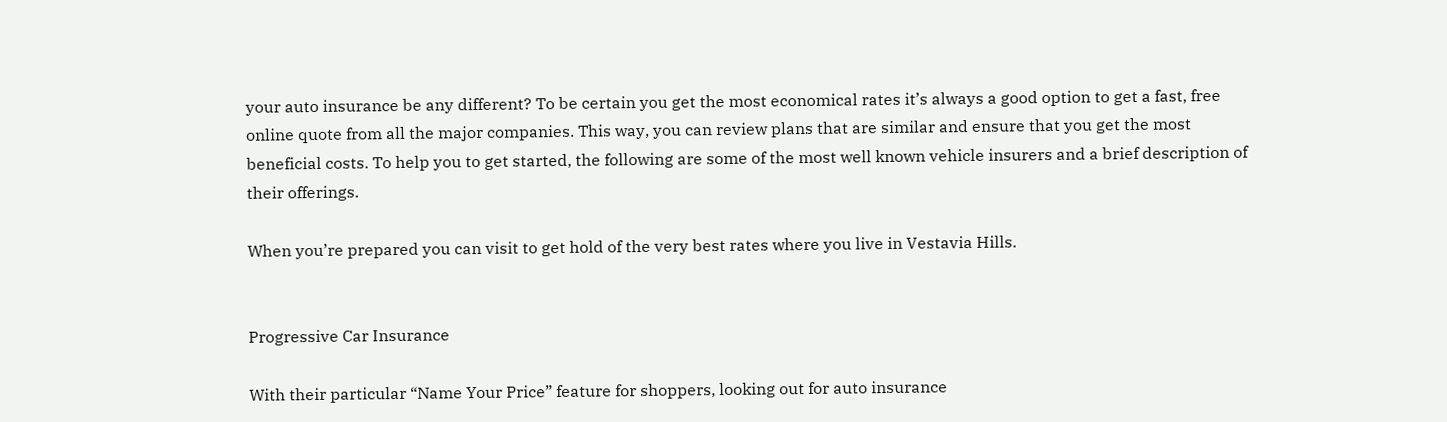your auto insurance be any different? To be certain you get the most economical rates it’s always a good option to get a fast, free online quote from all the major companies. This way, you can review plans that are similar and ensure that you get the most beneficial costs. To help you to get started, the following are some of the most well known vehicle insurers and a brief description of their offerings.

When you’re prepared you can visit to get hold of the very best rates where you live in Vestavia Hills.


Progressive Car Insurance

With their particular “Name Your Price” feature for shoppers, looking out for auto insurance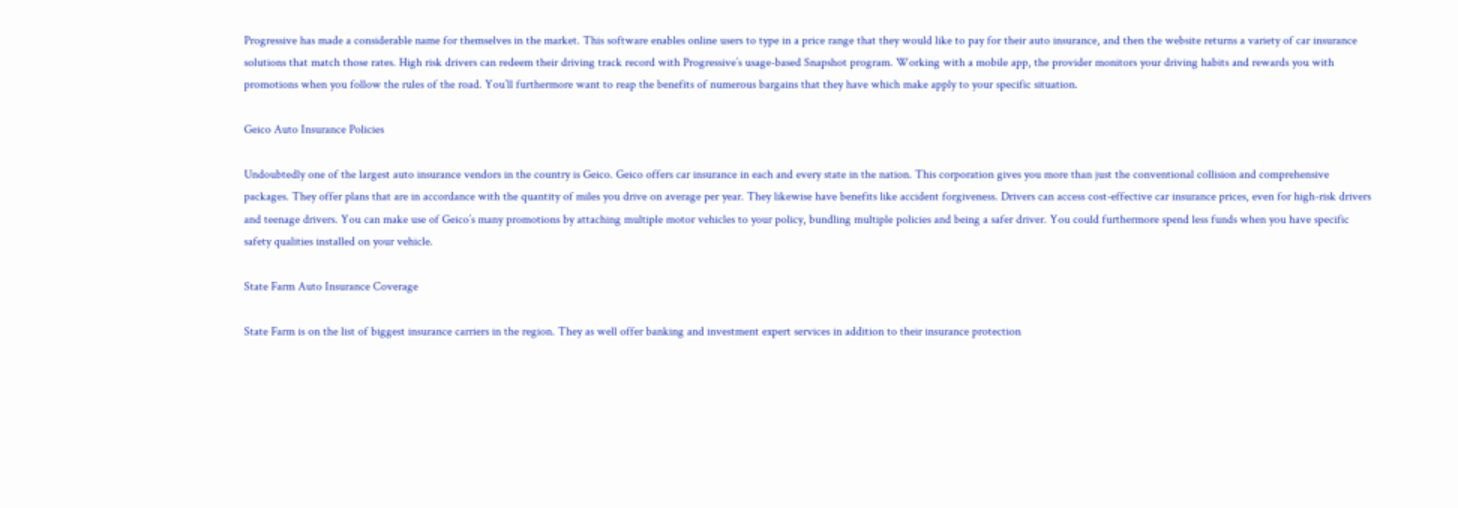Progressive has made a considerable name for themselves in the market. This software enables online users to type in a price range that they would like to pay for their auto insurance, and then the website returns a variety of car insurance solutions that match those rates. High risk drivers can redeem their driving track record with Progressive’s usage-based Snapshot program. Working with a mobile app, the provider monitors your driving habits and rewards you with promotions when you follow the rules of the road. You’ll furthermore want to reap the benefits of numerous bargains that they have which make apply to your specific situation.

Geico Auto Insurance Policies

Undoubtedly one of the largest auto insurance vendors in the country is Geico. Geico offers car insurance in each and every state in the nation. This corporation gives you more than just the conventional collision and comprehensive packages. They offer plans that are in accordance with the quantity of miles you drive on average per year. They likewise have benefits like accident forgiveness. Drivers can access cost-effective car insurance prices, even for high-risk drivers and teenage drivers. You can make use of Geico’s many promotions by attaching multiple motor vehicles to your policy, bundling multiple policies and being a safer driver. You could furthermore spend less funds when you have specific safety qualities installed on your vehicle.

State Farm Auto Insurance Coverage

State Farm is on the list of biggest insurance carriers in the region. They as well offer banking and investment expert services in addition to their insurance protection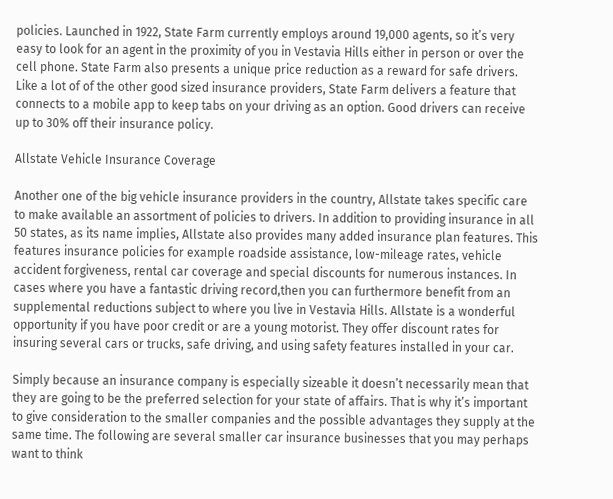policies. Launched in 1922, State Farm currently employs around 19,000 agents, so it’s very easy to look for an agent in the proximity of you in Vestavia Hills either in person or over the cell phone. State Farm also presents a unique price reduction as a reward for safe drivers. Like a lot of of the other good sized insurance providers, State Farm delivers a feature that connects to a mobile app to keep tabs on your driving as an option. Good drivers can receive up to 30% off their insurance policy.

Allstate Vehicle Insurance Coverage

Another one of the big vehicle insurance providers in the country, Allstate takes specific care to make available an assortment of policies to drivers. In addition to providing insurance in all 50 states, as its name implies, Allstate also provides many added insurance plan features. This features insurance policies for example roadside assistance, low-mileage rates, vehicle accident forgiveness, rental car coverage and special discounts for numerous instances. In cases where you have a fantastic driving record,then you can furthermore benefit from an supplemental reductions subject to where you live in Vestavia Hills. Allstate is a wonderful opportunity if you have poor credit or are a young motorist. They offer discount rates for insuring several cars or trucks, safe driving, and using safety features installed in your car.

Simply because an insurance company is especially sizeable it doesn’t necessarily mean that they are going to be the preferred selection for your state of affairs. That is why it’s important to give consideration to the smaller companies and the possible advantages they supply at the same time. The following are several smaller car insurance businesses that you may perhaps want to think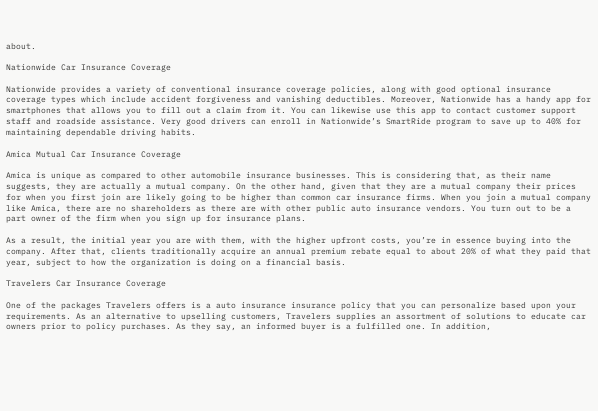about.

Nationwide Car Insurance Coverage

Nationwide provides a variety of conventional insurance coverage policies, along with good optional insurance coverage types which include accident forgiveness and vanishing deductibles. Moreover, Nationwide has a handy app for smartphones that allows you to fill out a claim from it. You can likewise use this app to contact customer support staff and roadside assistance. Very good drivers can enroll in Nationwide’s SmartRide program to save up to 40% for maintaining dependable driving habits.

Amica Mutual Car Insurance Coverage

Amica is unique as compared to other automobile insurance businesses. This is considering that, as their name suggests, they are actually a mutual company. On the other hand, given that they are a mutual company their prices for when you first join are likely going to be higher than common car insurance firms. When you join a mutual company like Amica, there are no shareholders as there are with other public auto insurance vendors. You turn out to be a part owner of the firm when you sign up for insurance plans.

As a result, the initial year you are with them, with the higher upfront costs, you’re in essence buying into the company. After that, clients traditionally acquire an annual premium rebate equal to about 20% of what they paid that year, subject to how the organization is doing on a financial basis.

Travelers Car Insurance Coverage

One of the packages Travelers offers is a auto insurance insurance policy that you can personalize based upon your requirements. As an alternative to upselling customers, Travelers supplies an assortment of solutions to educate car owners prior to policy purchases. As they say, an informed buyer is a fulfilled one. In addition,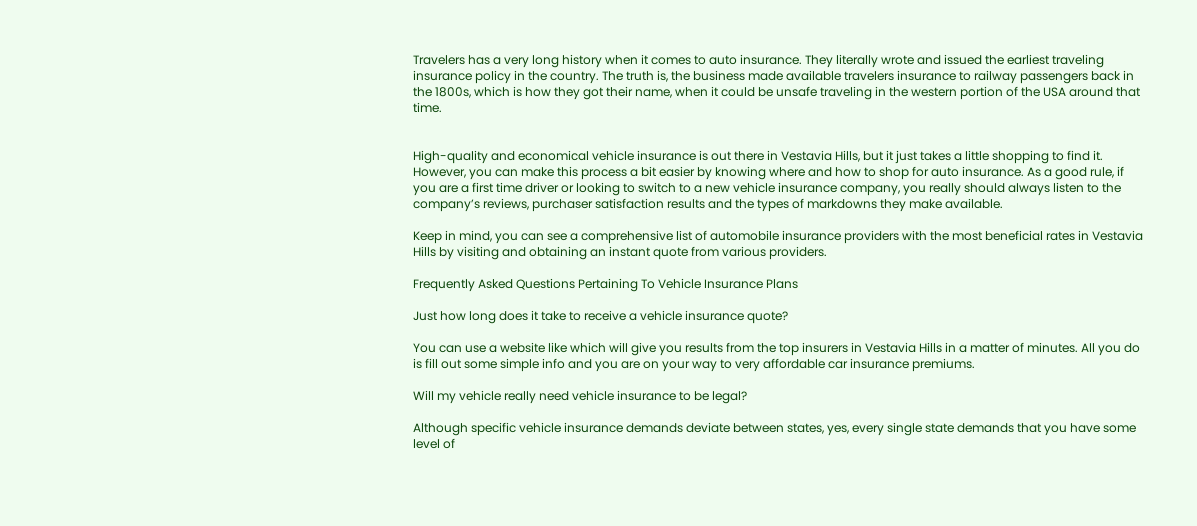Travelers has a very long history when it comes to auto insurance. They literally wrote and issued the earliest traveling insurance policy in the country. The truth is, the business made available travelers insurance to railway passengers back in the 1800s, which is how they got their name, when it could be unsafe traveling in the western portion of the USA around that time.


High-quality and economical vehicle insurance is out there in Vestavia Hills, but it just takes a little shopping to find it. However, you can make this process a bit easier by knowing where and how to shop for auto insurance. As a good rule, if you are a first time driver or looking to switch to a new vehicle insurance company, you really should always listen to the company’s reviews, purchaser satisfaction results and the types of markdowns they make available.

Keep in mind, you can see a comprehensive list of automobile insurance providers with the most beneficial rates in Vestavia Hills by visiting and obtaining an instant quote from various providers.

Frequently Asked Questions Pertaining To Vehicle Insurance Plans

Just how long does it take to receive a vehicle insurance quote?

You can use a website like which will give you results from the top insurers in Vestavia Hills in a matter of minutes. All you do is fill out some simple info and you are on your way to very affordable car insurance premiums.

Will my vehicle really need vehicle insurance to be legal?

Although specific vehicle insurance demands deviate between states, yes, every single state demands that you have some level of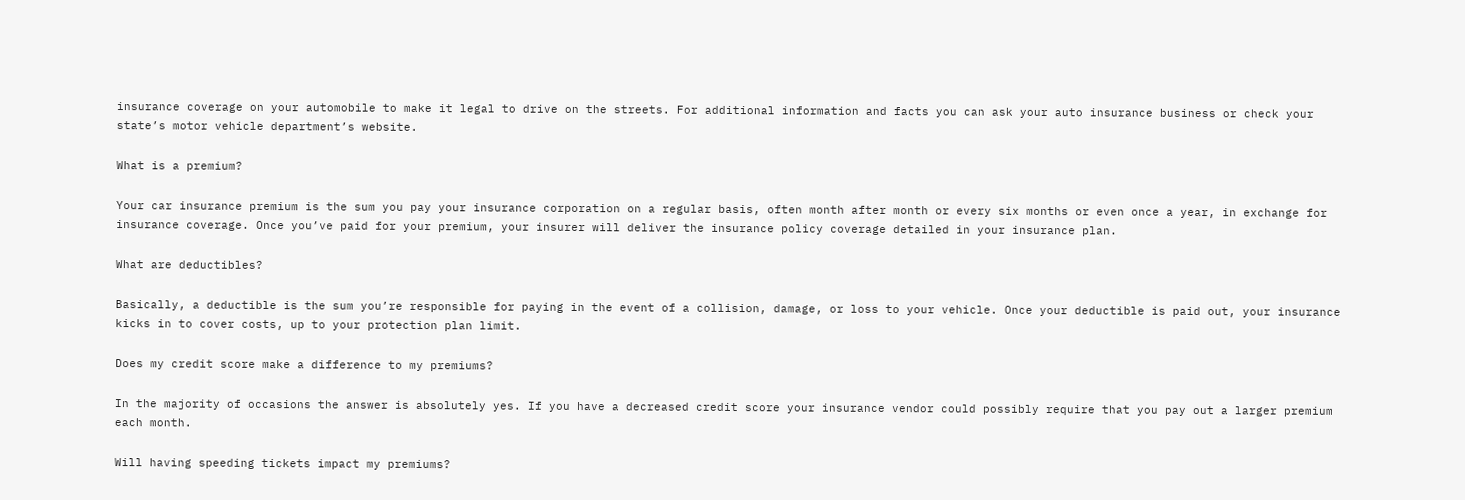insurance coverage on your automobile to make it legal to drive on the streets. For additional information and facts you can ask your auto insurance business or check your state’s motor vehicle department’s website.

What is a premium?

Your car insurance premium is the sum you pay your insurance corporation on a regular basis, often month after month or every six months or even once a year, in exchange for insurance coverage. Once you’ve paid for your premium, your insurer will deliver the insurance policy coverage detailed in your insurance plan.

What are deductibles?

Basically, a deductible is the sum you’re responsible for paying in the event of a collision, damage, or loss to your vehicle. Once your deductible is paid out, your insurance kicks in to cover costs, up to your protection plan limit.

Does my credit score make a difference to my premiums?

In the majority of occasions the answer is absolutely yes. If you have a decreased credit score your insurance vendor could possibly require that you pay out a larger premium each month.

Will having speeding tickets impact my premiums?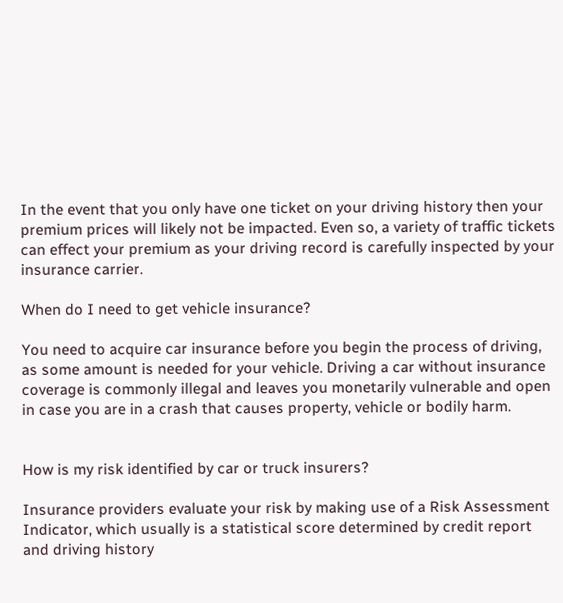In the event that you only have one ticket on your driving history then your premium prices will likely not be impacted. Even so, a variety of traffic tickets can effect your premium as your driving record is carefully inspected by your insurance carrier.

When do I need to get vehicle insurance?

You need to acquire car insurance before you begin the process of driving, as some amount is needed for your vehicle. Driving a car without insurance coverage is commonly illegal and leaves you monetarily vulnerable and open in case you are in a crash that causes property, vehicle or bodily harm.


How is my risk identified by car or truck insurers?

Insurance providers evaluate your risk by making use of a Risk Assessment Indicator, which usually is a statistical score determined by credit report and driving history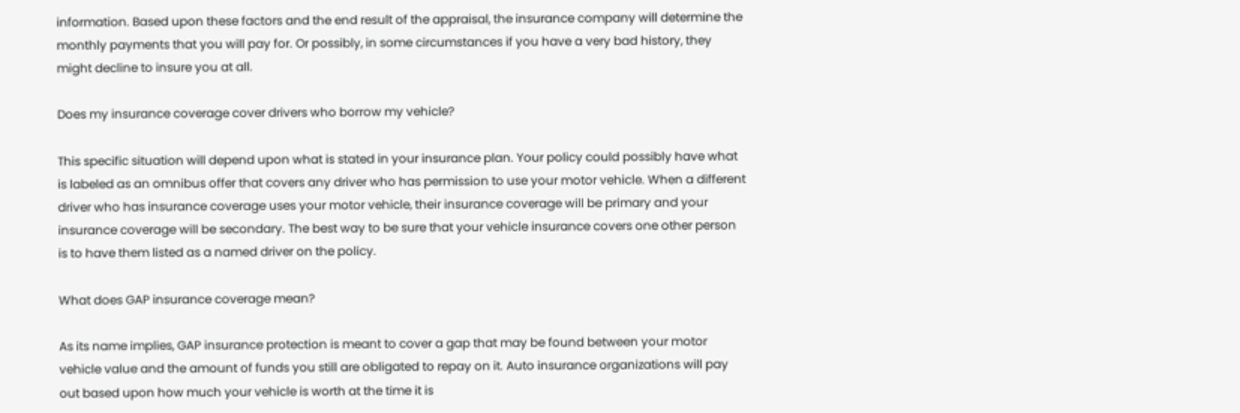information. Based upon these factors and the end result of the appraisal, the insurance company will determine the monthly payments that you will pay for. Or possibly, in some circumstances if you have a very bad history, they might decline to insure you at all.

Does my insurance coverage cover drivers who borrow my vehicle?

This specific situation will depend upon what is stated in your insurance plan. Your policy could possibly have what is labeled as an omnibus offer that covers any driver who has permission to use your motor vehicle. When a different driver who has insurance coverage uses your motor vehicle, their insurance coverage will be primary and your insurance coverage will be secondary. The best way to be sure that your vehicle insurance covers one other person is to have them listed as a named driver on the policy.

What does GAP insurance coverage mean?

As its name implies, GAP insurance protection is meant to cover a gap that may be found between your motor vehicle value and the amount of funds you still are obligated to repay on it. Auto insurance organizations will pay out based upon how much your vehicle is worth at the time it is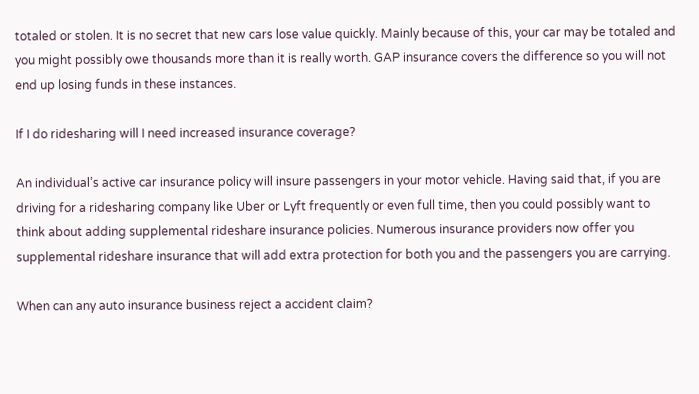totaled or stolen. It is no secret that new cars lose value quickly. Mainly because of this, your car may be totaled and you might possibly owe thousands more than it is really worth. GAP insurance covers the difference so you will not end up losing funds in these instances.

If I do ridesharing will I need increased insurance coverage?

An individual’s active car insurance policy will insure passengers in your motor vehicle. Having said that, if you are driving for a ridesharing company like Uber or Lyft frequently or even full time, then you could possibly want to think about adding supplemental rideshare insurance policies. Numerous insurance providers now offer you supplemental rideshare insurance that will add extra protection for both you and the passengers you are carrying.

When can any auto insurance business reject a accident claim?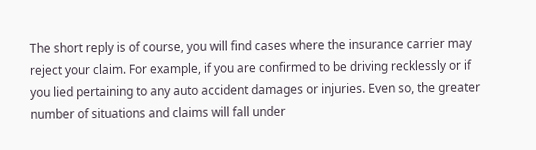The short reply is of course, you will find cases where the insurance carrier may reject your claim. For example, if you are confirmed to be driving recklessly or if you lied pertaining to any auto accident damages or injuries. Even so, the greater number of situations and claims will fall under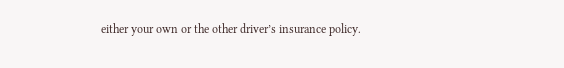either your own or the other driver’s insurance policy.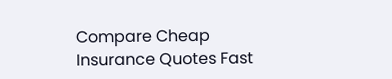Compare Cheap Insurance Quotes Fast